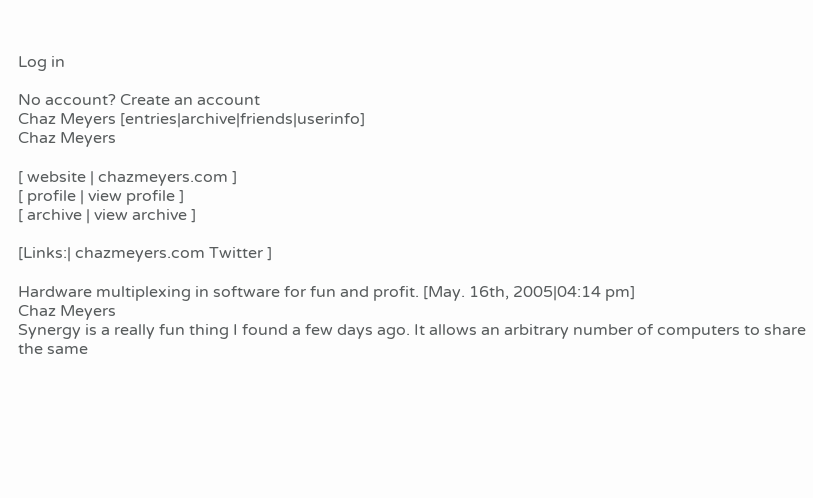Log in

No account? Create an account
Chaz Meyers [entries|archive|friends|userinfo]
Chaz Meyers

[ website | chazmeyers.com ]
[ profile | view profile ]
[ archive | view archive ]

[Links:| chazmeyers.com Twitter ]

Hardware multiplexing in software for fun and profit. [May. 16th, 2005|04:14 pm]
Chaz Meyers
Synergy is a really fun thing I found a few days ago. It allows an arbitrary number of computers to share the same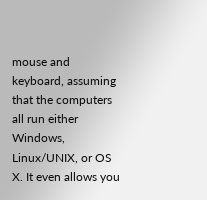mouse and keyboard, assuming that the computers all run either Windows, Linux/UNIX, or OS X. It even allows you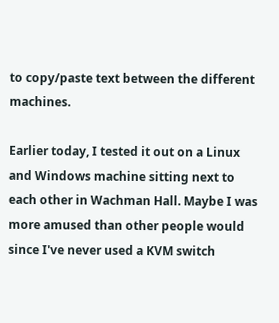to copy/paste text between the different machines.

Earlier today, I tested it out on a Linux and Windows machine sitting next to each other in Wachman Hall. Maybe I was more amused than other people would since I've never used a KVM switch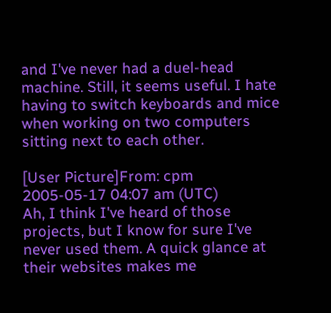and I've never had a duel-head machine. Still, it seems useful. I hate having to switch keyboards and mice when working on two computers sitting next to each other.

[User Picture]From: cpm
2005-05-17 04:07 am (UTC)
Ah, I think I've heard of those projects, but I know for sure I've never used them. A quick glance at their websites makes me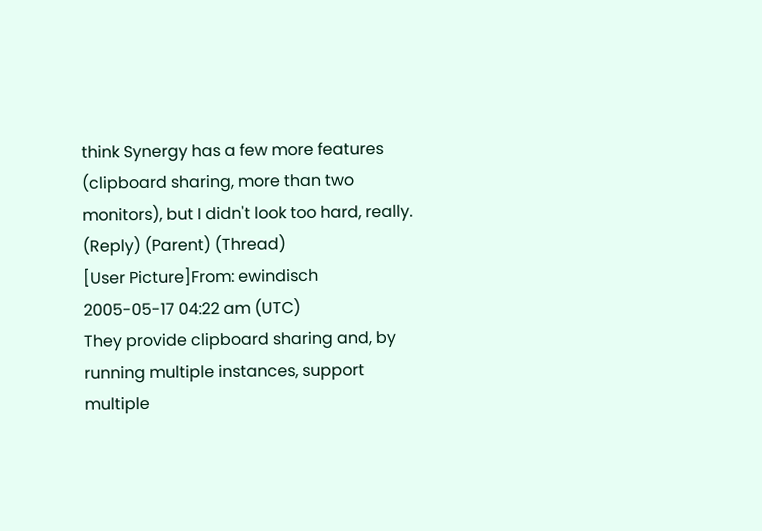think Synergy has a few more features (clipboard sharing, more than two monitors), but I didn't look too hard, really.
(Reply) (Parent) (Thread)
[User Picture]From: ewindisch
2005-05-17 04:22 am (UTC)
They provide clipboard sharing and, by running multiple instances, support multiple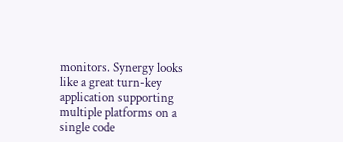monitors. Synergy looks like a great turn-key application supporting multiple platforms on a single code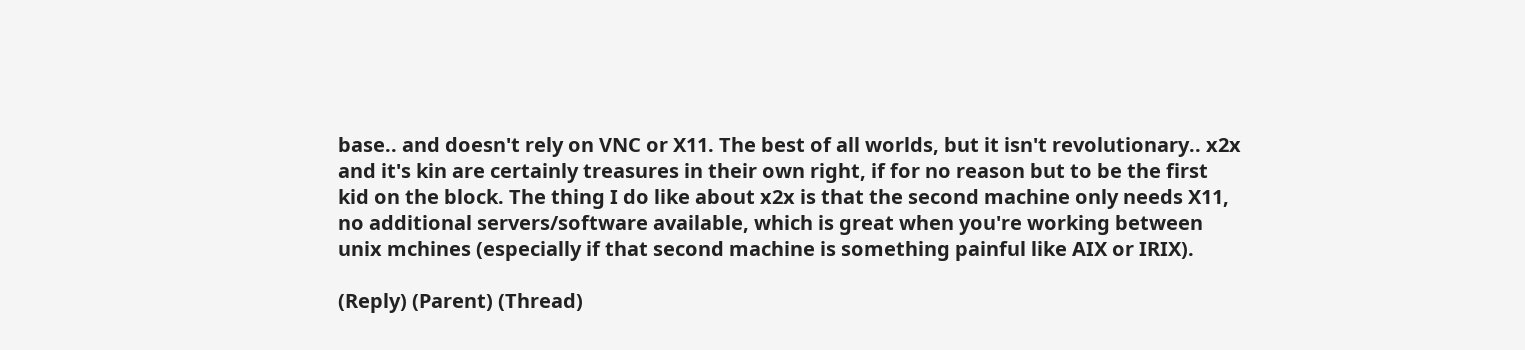base.. and doesn't rely on VNC or X11. The best of all worlds, but it isn't revolutionary.. x2x and it's kin are certainly treasures in their own right, if for no reason but to be the first kid on the block. The thing I do like about x2x is that the second machine only needs X11, no additional servers/software available, which is great when you're working between unix mchines (especially if that second machine is something painful like AIX or IRIX).

(Reply) (Parent) (Thread)